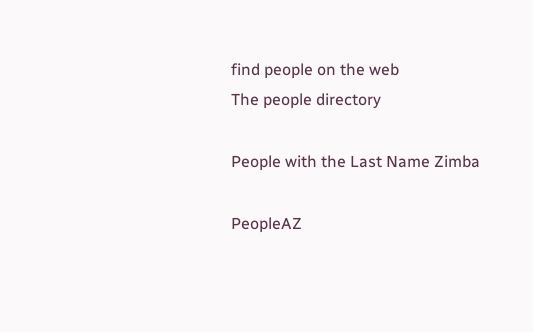find people on the web
The people directory

People with the Last Name Zimba

PeopleAZ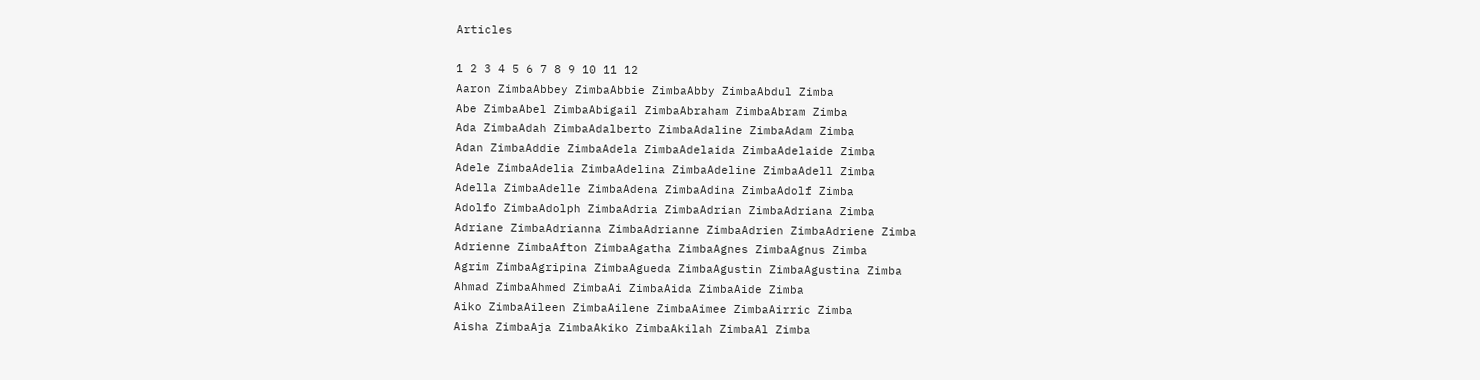Articles

1 2 3 4 5 6 7 8 9 10 11 12
Aaron ZimbaAbbey ZimbaAbbie ZimbaAbby ZimbaAbdul Zimba
Abe ZimbaAbel ZimbaAbigail ZimbaAbraham ZimbaAbram Zimba
Ada ZimbaAdah ZimbaAdalberto ZimbaAdaline ZimbaAdam Zimba
Adan ZimbaAddie ZimbaAdela ZimbaAdelaida ZimbaAdelaide Zimba
Adele ZimbaAdelia ZimbaAdelina ZimbaAdeline ZimbaAdell Zimba
Adella ZimbaAdelle ZimbaAdena ZimbaAdina ZimbaAdolf Zimba
Adolfo ZimbaAdolph ZimbaAdria ZimbaAdrian ZimbaAdriana Zimba
Adriane ZimbaAdrianna ZimbaAdrianne ZimbaAdrien ZimbaAdriene Zimba
Adrienne ZimbaAfton ZimbaAgatha ZimbaAgnes ZimbaAgnus Zimba
Agrim ZimbaAgripina ZimbaAgueda ZimbaAgustin ZimbaAgustina Zimba
Ahmad ZimbaAhmed ZimbaAi ZimbaAida ZimbaAide Zimba
Aiko ZimbaAileen ZimbaAilene ZimbaAimee ZimbaAirric Zimba
Aisha ZimbaAja ZimbaAkiko ZimbaAkilah ZimbaAl Zimba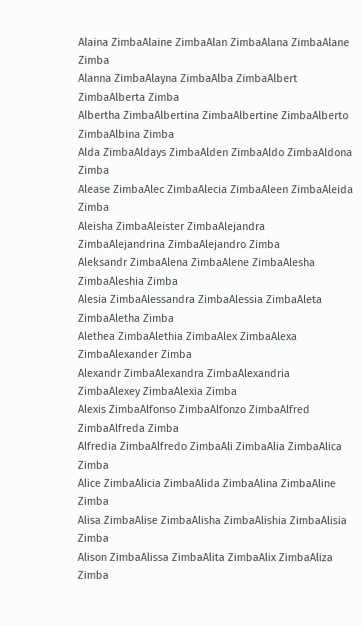Alaina ZimbaAlaine ZimbaAlan ZimbaAlana ZimbaAlane Zimba
Alanna ZimbaAlayna ZimbaAlba ZimbaAlbert ZimbaAlberta Zimba
Albertha ZimbaAlbertina ZimbaAlbertine ZimbaAlberto ZimbaAlbina Zimba
Alda ZimbaAldays ZimbaAlden ZimbaAldo ZimbaAldona Zimba
Alease ZimbaAlec ZimbaAlecia ZimbaAleen ZimbaAleida Zimba
Aleisha ZimbaAleister ZimbaAlejandra ZimbaAlejandrina ZimbaAlejandro Zimba
Aleksandr ZimbaAlena ZimbaAlene ZimbaAlesha ZimbaAleshia Zimba
Alesia ZimbaAlessandra ZimbaAlessia ZimbaAleta ZimbaAletha Zimba
Alethea ZimbaAlethia ZimbaAlex ZimbaAlexa ZimbaAlexander Zimba
Alexandr ZimbaAlexandra ZimbaAlexandria ZimbaAlexey ZimbaAlexia Zimba
Alexis ZimbaAlfonso ZimbaAlfonzo ZimbaAlfred ZimbaAlfreda Zimba
Alfredia ZimbaAlfredo ZimbaAli ZimbaAlia ZimbaAlica Zimba
Alice ZimbaAlicia ZimbaAlida ZimbaAlina ZimbaAline Zimba
Alisa ZimbaAlise ZimbaAlisha ZimbaAlishia ZimbaAlisia Zimba
Alison ZimbaAlissa ZimbaAlita ZimbaAlix ZimbaAliza Zimba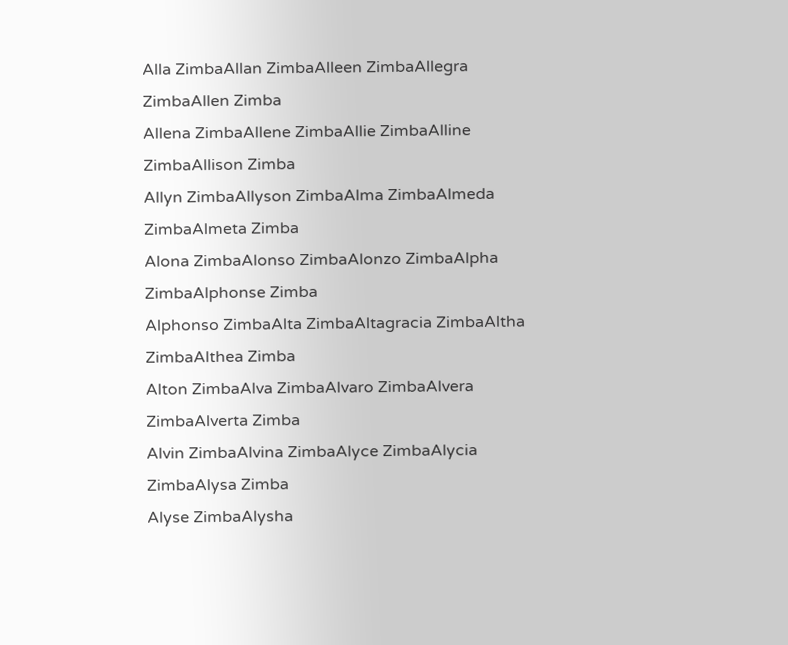Alla ZimbaAllan ZimbaAlleen ZimbaAllegra ZimbaAllen Zimba
Allena ZimbaAllene ZimbaAllie ZimbaAlline ZimbaAllison Zimba
Allyn ZimbaAllyson ZimbaAlma ZimbaAlmeda ZimbaAlmeta Zimba
Alona ZimbaAlonso ZimbaAlonzo ZimbaAlpha ZimbaAlphonse Zimba
Alphonso ZimbaAlta ZimbaAltagracia ZimbaAltha ZimbaAlthea Zimba
Alton ZimbaAlva ZimbaAlvaro ZimbaAlvera ZimbaAlverta Zimba
Alvin ZimbaAlvina ZimbaAlyce ZimbaAlycia ZimbaAlysa Zimba
Alyse ZimbaAlysha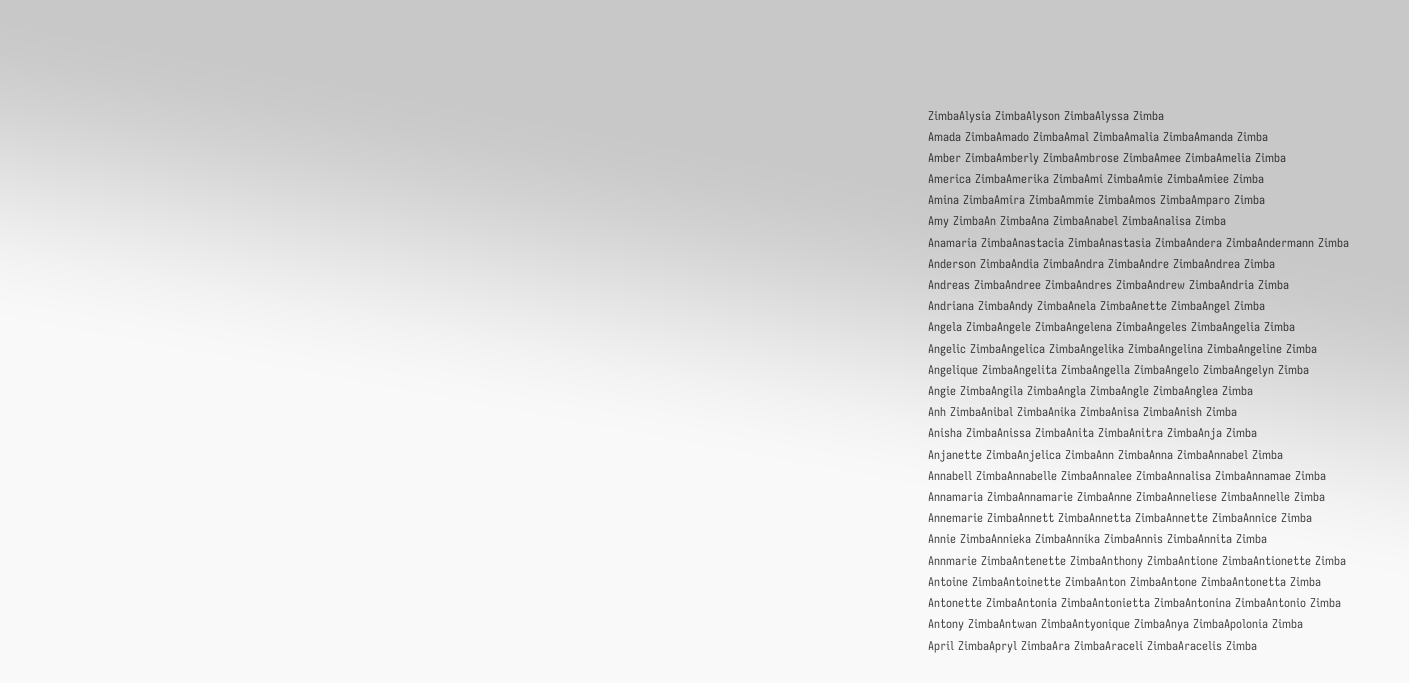ZimbaAlysia ZimbaAlyson ZimbaAlyssa Zimba
Amada ZimbaAmado ZimbaAmal ZimbaAmalia ZimbaAmanda Zimba
Amber ZimbaAmberly ZimbaAmbrose ZimbaAmee ZimbaAmelia Zimba
America ZimbaAmerika ZimbaAmi ZimbaAmie ZimbaAmiee Zimba
Amina ZimbaAmira ZimbaAmmie ZimbaAmos ZimbaAmparo Zimba
Amy ZimbaAn ZimbaAna ZimbaAnabel ZimbaAnalisa Zimba
Anamaria ZimbaAnastacia ZimbaAnastasia ZimbaAndera ZimbaAndermann Zimba
Anderson ZimbaAndia ZimbaAndra ZimbaAndre ZimbaAndrea Zimba
Andreas ZimbaAndree ZimbaAndres ZimbaAndrew ZimbaAndria Zimba
Andriana ZimbaAndy ZimbaAnela ZimbaAnette ZimbaAngel Zimba
Angela ZimbaAngele ZimbaAngelena ZimbaAngeles ZimbaAngelia Zimba
Angelic ZimbaAngelica ZimbaAngelika ZimbaAngelina ZimbaAngeline Zimba
Angelique ZimbaAngelita ZimbaAngella ZimbaAngelo ZimbaAngelyn Zimba
Angie ZimbaAngila ZimbaAngla ZimbaAngle ZimbaAnglea Zimba
Anh ZimbaAnibal ZimbaAnika ZimbaAnisa ZimbaAnish Zimba
Anisha ZimbaAnissa ZimbaAnita ZimbaAnitra ZimbaAnja Zimba
Anjanette ZimbaAnjelica ZimbaAnn ZimbaAnna ZimbaAnnabel Zimba
Annabell ZimbaAnnabelle ZimbaAnnalee ZimbaAnnalisa ZimbaAnnamae Zimba
Annamaria ZimbaAnnamarie ZimbaAnne ZimbaAnneliese ZimbaAnnelle Zimba
Annemarie ZimbaAnnett ZimbaAnnetta ZimbaAnnette ZimbaAnnice Zimba
Annie ZimbaAnnieka ZimbaAnnika ZimbaAnnis ZimbaAnnita Zimba
Annmarie ZimbaAntenette ZimbaAnthony ZimbaAntione ZimbaAntionette Zimba
Antoine ZimbaAntoinette ZimbaAnton ZimbaAntone ZimbaAntonetta Zimba
Antonette ZimbaAntonia ZimbaAntonietta ZimbaAntonina ZimbaAntonio Zimba
Antony ZimbaAntwan ZimbaAntyonique ZimbaAnya ZimbaApolonia Zimba
April ZimbaApryl ZimbaAra ZimbaAraceli ZimbaAracelis Zimba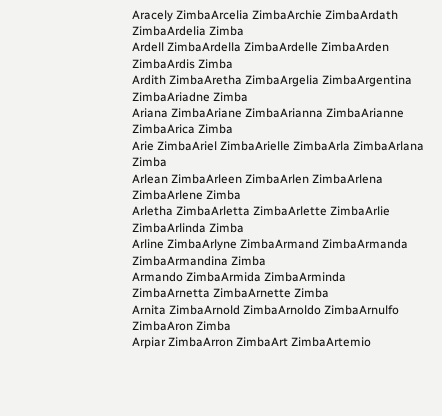Aracely ZimbaArcelia ZimbaArchie ZimbaArdath ZimbaArdelia Zimba
Ardell ZimbaArdella ZimbaArdelle ZimbaArden ZimbaArdis Zimba
Ardith ZimbaAretha ZimbaArgelia ZimbaArgentina ZimbaAriadne Zimba
Ariana ZimbaAriane ZimbaArianna ZimbaArianne ZimbaArica Zimba
Arie ZimbaAriel ZimbaArielle ZimbaArla ZimbaArlana Zimba
Arlean ZimbaArleen ZimbaArlen ZimbaArlena ZimbaArlene Zimba
Arletha ZimbaArletta ZimbaArlette ZimbaArlie ZimbaArlinda Zimba
Arline ZimbaArlyne ZimbaArmand ZimbaArmanda ZimbaArmandina Zimba
Armando ZimbaArmida ZimbaArminda ZimbaArnetta ZimbaArnette Zimba
Arnita ZimbaArnold ZimbaArnoldo ZimbaArnulfo ZimbaAron Zimba
Arpiar ZimbaArron ZimbaArt ZimbaArtemio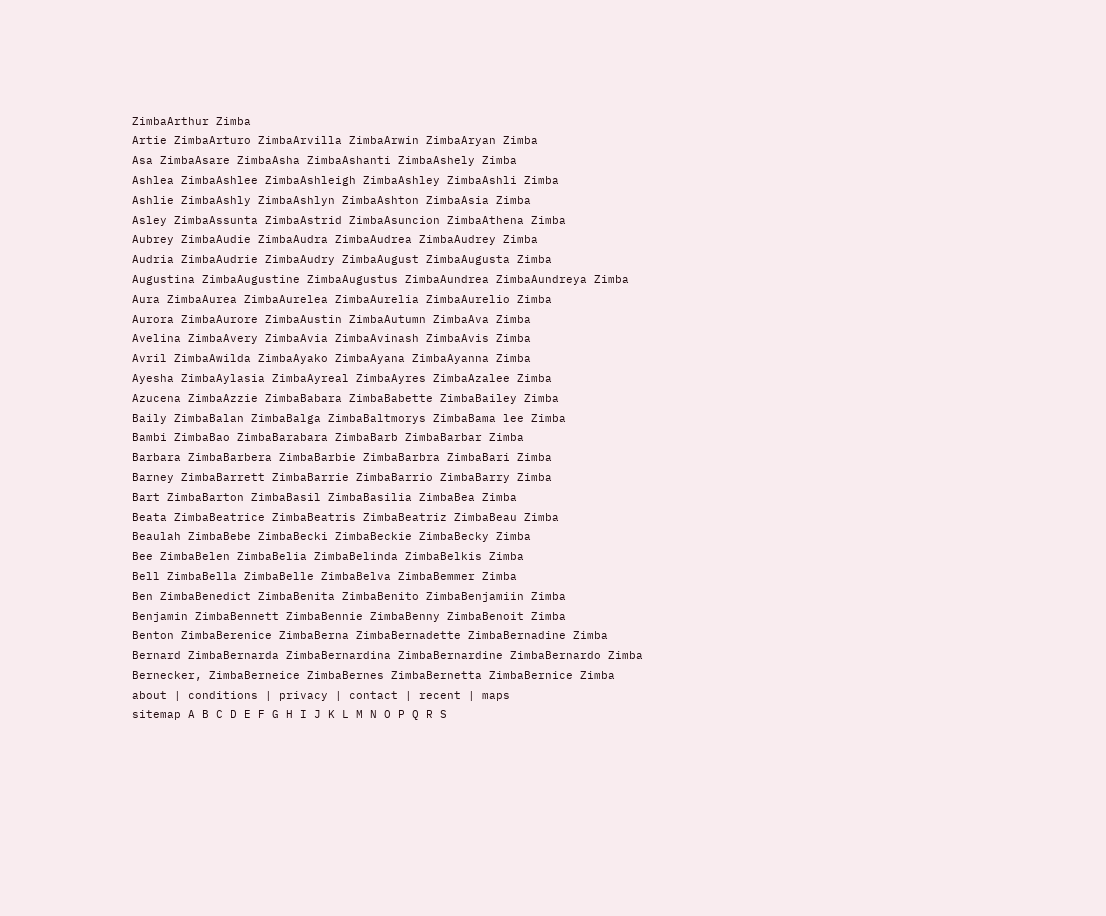ZimbaArthur Zimba
Artie ZimbaArturo ZimbaArvilla ZimbaArwin ZimbaAryan Zimba
Asa ZimbaAsare ZimbaAsha ZimbaAshanti ZimbaAshely Zimba
Ashlea ZimbaAshlee ZimbaAshleigh ZimbaAshley ZimbaAshli Zimba
Ashlie ZimbaAshly ZimbaAshlyn ZimbaAshton ZimbaAsia Zimba
Asley ZimbaAssunta ZimbaAstrid ZimbaAsuncion ZimbaAthena Zimba
Aubrey ZimbaAudie ZimbaAudra ZimbaAudrea ZimbaAudrey Zimba
Audria ZimbaAudrie ZimbaAudry ZimbaAugust ZimbaAugusta Zimba
Augustina ZimbaAugustine ZimbaAugustus ZimbaAundrea ZimbaAundreya Zimba
Aura ZimbaAurea ZimbaAurelea ZimbaAurelia ZimbaAurelio Zimba
Aurora ZimbaAurore ZimbaAustin ZimbaAutumn ZimbaAva Zimba
Avelina ZimbaAvery ZimbaAvia ZimbaAvinash ZimbaAvis Zimba
Avril ZimbaAwilda ZimbaAyako ZimbaAyana ZimbaAyanna Zimba
Ayesha ZimbaAylasia ZimbaAyreal ZimbaAyres ZimbaAzalee Zimba
Azucena ZimbaAzzie ZimbaBabara ZimbaBabette ZimbaBailey Zimba
Baily ZimbaBalan ZimbaBalga ZimbaBaltmorys ZimbaBama lee Zimba
Bambi ZimbaBao ZimbaBarabara ZimbaBarb ZimbaBarbar Zimba
Barbara ZimbaBarbera ZimbaBarbie ZimbaBarbra ZimbaBari Zimba
Barney ZimbaBarrett ZimbaBarrie ZimbaBarrio ZimbaBarry Zimba
Bart ZimbaBarton ZimbaBasil ZimbaBasilia ZimbaBea Zimba
Beata ZimbaBeatrice ZimbaBeatris ZimbaBeatriz ZimbaBeau Zimba
Beaulah ZimbaBebe ZimbaBecki ZimbaBeckie ZimbaBecky Zimba
Bee ZimbaBelen ZimbaBelia ZimbaBelinda ZimbaBelkis Zimba
Bell ZimbaBella ZimbaBelle ZimbaBelva ZimbaBemmer Zimba
Ben ZimbaBenedict ZimbaBenita ZimbaBenito ZimbaBenjamiin Zimba
Benjamin ZimbaBennett ZimbaBennie ZimbaBenny ZimbaBenoit Zimba
Benton ZimbaBerenice ZimbaBerna ZimbaBernadette ZimbaBernadine Zimba
Bernard ZimbaBernarda ZimbaBernardina ZimbaBernardine ZimbaBernardo Zimba
Bernecker, ZimbaBerneice ZimbaBernes ZimbaBernetta ZimbaBernice Zimba
about | conditions | privacy | contact | recent | maps
sitemap A B C D E F G H I J K L M N O P Q R S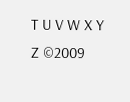T U V W X Y Z ©2009